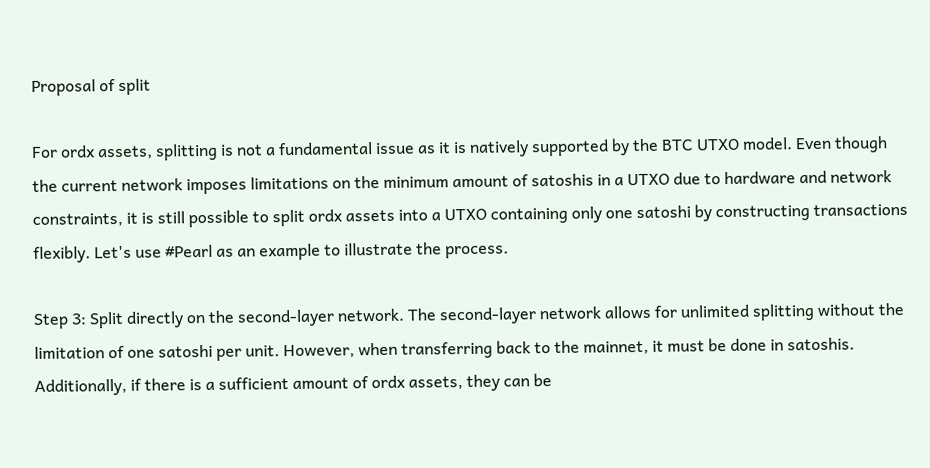Proposal of split

For ordx assets, splitting is not a fundamental issue as it is natively supported by the BTC UTXO model. Even though the current network imposes limitations on the minimum amount of satoshis in a UTXO due to hardware and network constraints, it is still possible to split ordx assets into a UTXO containing only one satoshi by constructing transactions flexibly. Let's use #Pearl as an example to illustrate the process.

Step 3: Split directly on the second-layer network. The second-layer network allows for unlimited splitting without the limitation of one satoshi per unit. However, when transferring back to the mainnet, it must be done in satoshis. Additionally, if there is a sufficient amount of ordx assets, they can be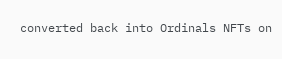converted back into Ordinals NFTs on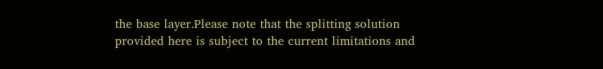the base layer.Please note that the splitting solution provided here is subject to the current limitations and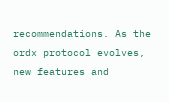recommendations. As the ordx protocol evolves, new features and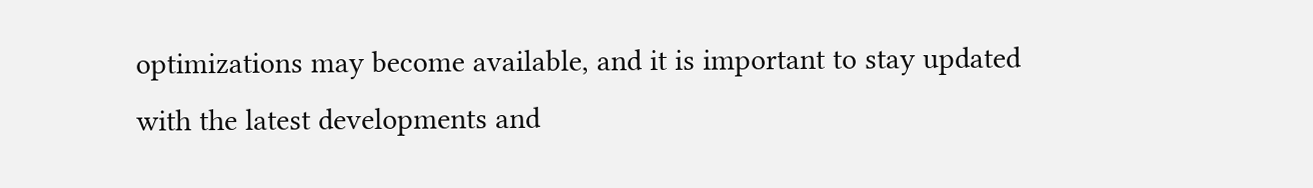optimizations may become available, and it is important to stay updated with the latest developments and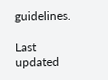guidelines.

Last updated